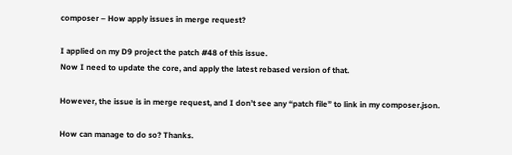composer – How apply issues in merge request?

I applied on my D9 project the patch #48 of this issue.
Now I need to update the core, and apply the latest rebased version of that.

However, the issue is in merge request, and I don’t see any “patch file” to link in my composer.json.

How can manage to do so? Thanks.